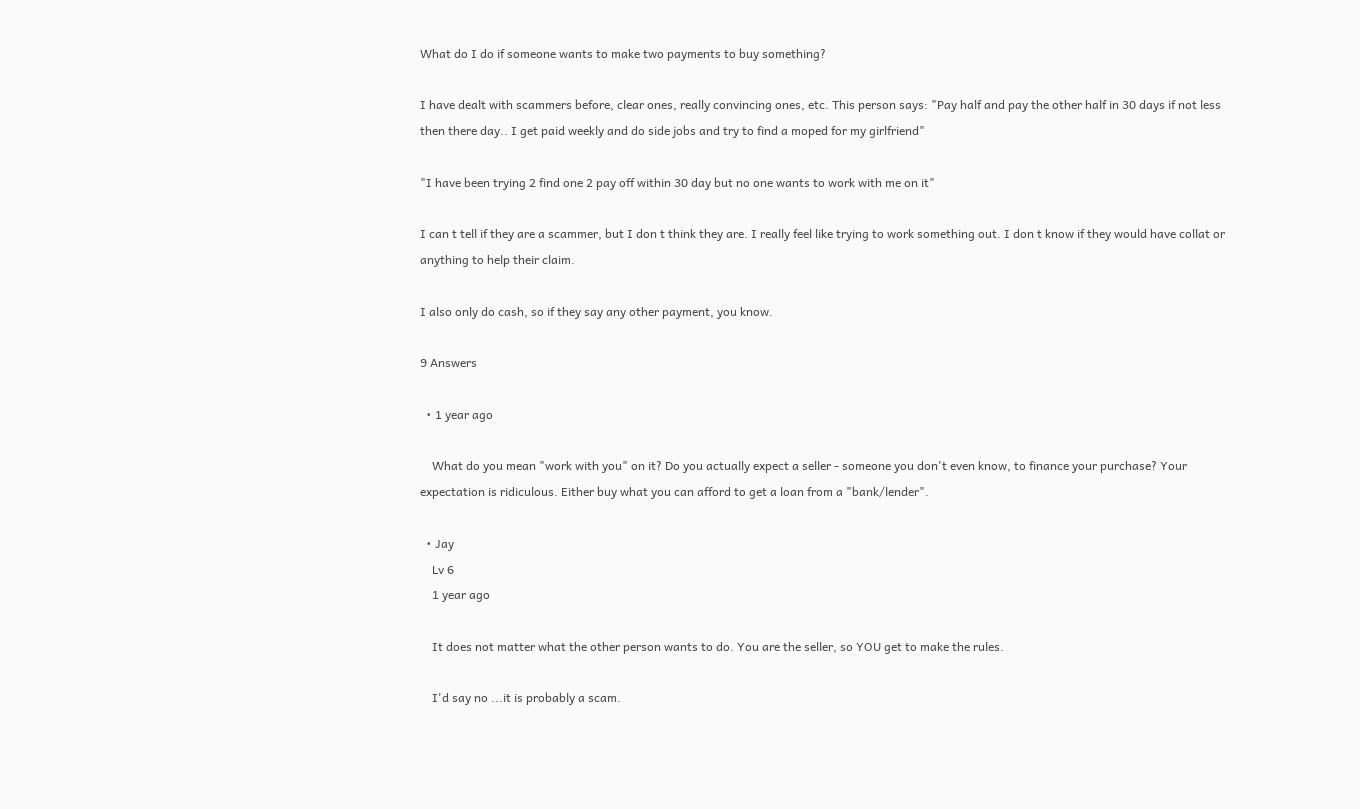What do I do if someone wants to make two payments to buy something?

I have dealt with scammers before, clear ones, really convincing ones, etc. This person says: "Pay half and pay the other half in 30 days if not less then there day.. I get paid weekly and do side jobs and try to find a moped for my girlfriend"

"I have been trying 2 find one 2 pay off within 30 day but no one wants to work with me on it"

I can t tell if they are a scammer, but I don t think they are. I really feel like trying to work something out. I don t know if they would have collat or anything to help their claim.

I also only do cash, so if they say any other payment, you know.

9 Answers

  • 1 year ago

    What do you mean "work with you" on it? Do you actually expect a seller - someone you don't even know, to finance your purchase? Your expectation is ridiculous. Either buy what you can afford to get a loan from a "bank/lender".

  • Jay
    Lv 6
    1 year ago

    It does not matter what the other person wants to do. You are the seller, so YOU get to make the rules.

    I'd say no ...it is probably a scam.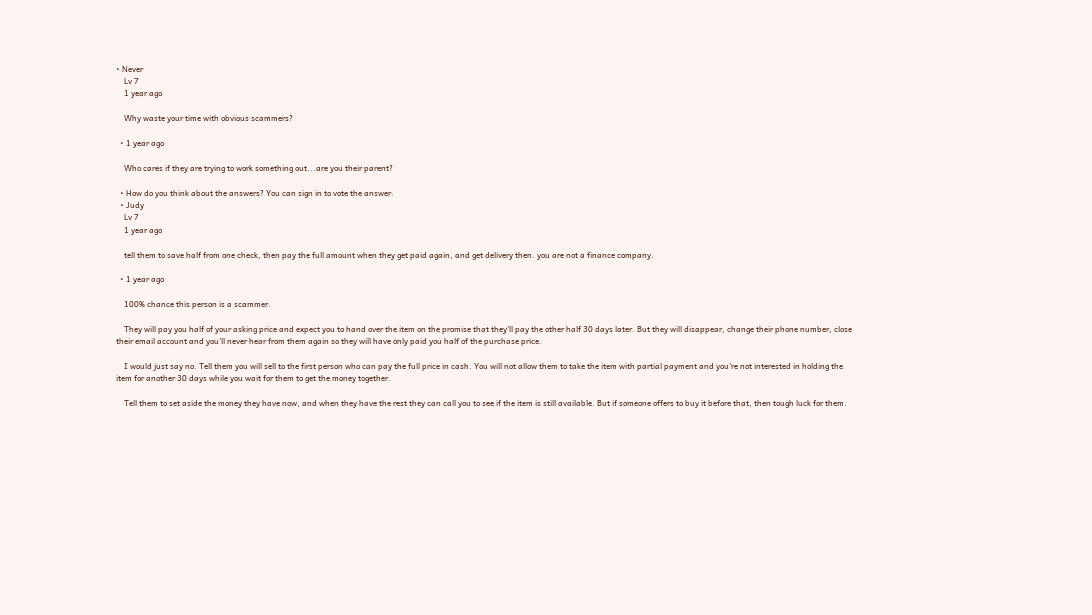• Never
    Lv 7
    1 year ago

    Why waste your time with obvious scammers?

  • 1 year ago

    Who cares if they are trying to work something out...are you their parent?

  • How do you think about the answers? You can sign in to vote the answer.
  • Judy
    Lv 7
    1 year ago

    tell them to save half from one check, then pay the full amount when they get paid again, and get delivery then. you are not a finance company.

  • 1 year ago

    100% chance this person is a scammer.

    They will pay you half of your asking price and expect you to hand over the item on the promise that they'll pay the other half 30 days later. But they will disappear, change their phone number, close their email account and you'll never hear from them again so they will have only paid you half of the purchase price.

    I would just say no. Tell them you will sell to the first person who can pay the full price in cash. You will not allow them to take the item with partial payment and you're not interested in holding the item for another 30 days while you wait for them to get the money together.

    Tell them to set aside the money they have now, and when they have the rest they can call you to see if the item is still available. But if someone offers to buy it before that, then tough luck for them.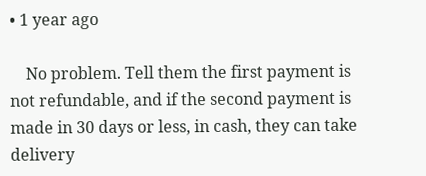• 1 year ago

    No problem. Tell them the first payment is not refundable, and if the second payment is made in 30 days or less, in cash, they can take delivery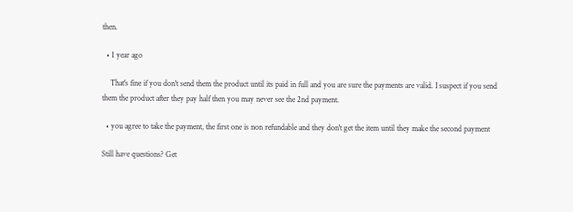then.

  • 1 year ago

    That's fine if you don't send them the product until its paid in full and you are sure the payments are valid. I suspect if you send them the product after they pay half then you may never see the 2nd payment.

  • you agree to take the payment, the first one is non refundable and they don't get the item until they make the second payment

Still have questions? Get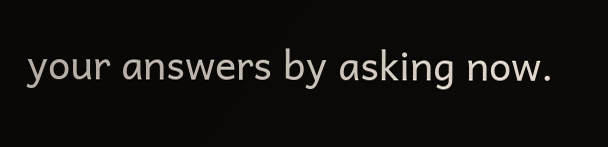your answers by asking now.